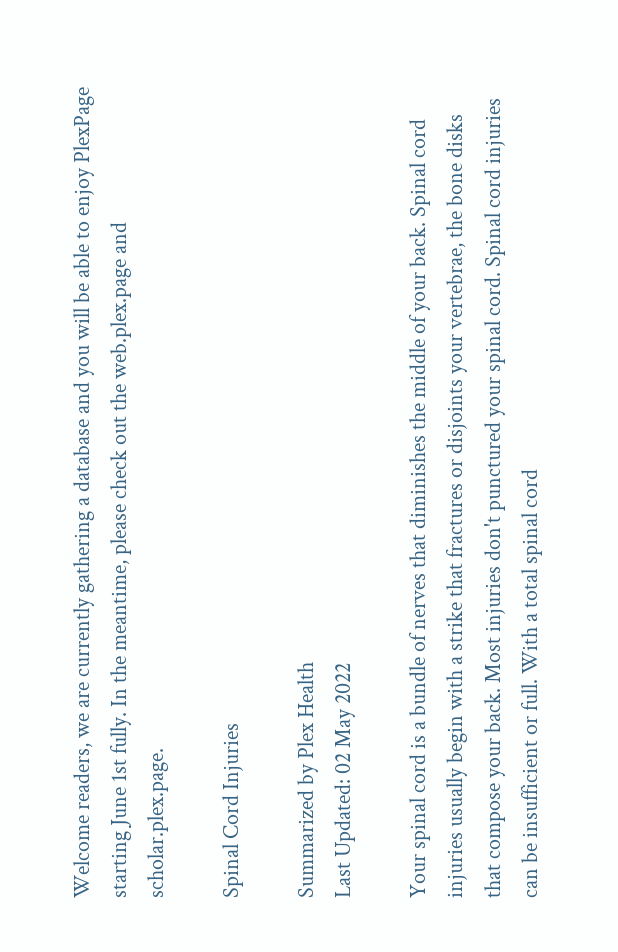Welcome readers, we are currently gathering a database and you will be able to enjoy PlexPage starting June 1st fully. In the meantime, please check out the web.plex.page and scholar.plex.page.

Spinal Cord Injuries

Summarized by Plex Health
Last Updated: 02 May 2022

Your spinal cord is a bundle of nerves that diminishes the middle of your back. Spinal cord injuries usually begin with a strike that fractures or disjoints your vertebrae, the bone disks that compose your back. Most injuries don't punctured your spinal cord. Spinal cord injuries can be insufficient or full. With a total spinal cord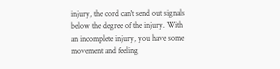injury, the cord can't send out signals below the degree of the injury. With an incomplete injury, you have some movement and feeling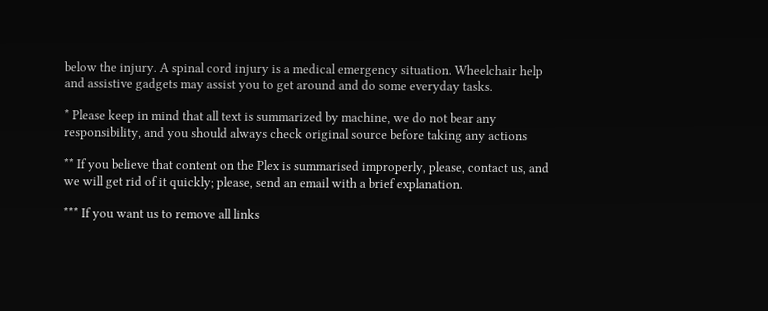below the injury. A spinal cord injury is a medical emergency situation. Wheelchair help and assistive gadgets may assist you to get around and do some everyday tasks.

* Please keep in mind that all text is summarized by machine, we do not bear any responsibility, and you should always check original source before taking any actions

** If you believe that content on the Plex is summarised improperly, please, contact us, and we will get rid of it quickly; please, send an email with a brief explanation.

*** If you want us to remove all links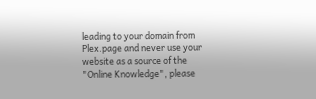leading to your domain from Plex.page and never use your website as a source of the "Online Knowledge", please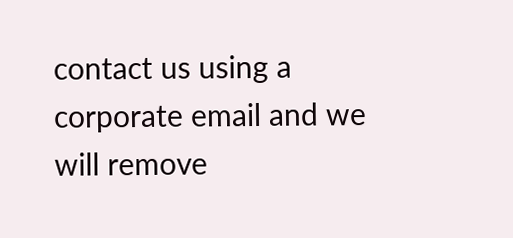contact us using a corporate email and we will remove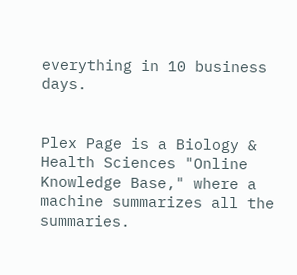everything in 10 business days.


Plex Page is a Biology & Health Sciences "Online Knowledge Base," where a machine summarizes all the summaries.